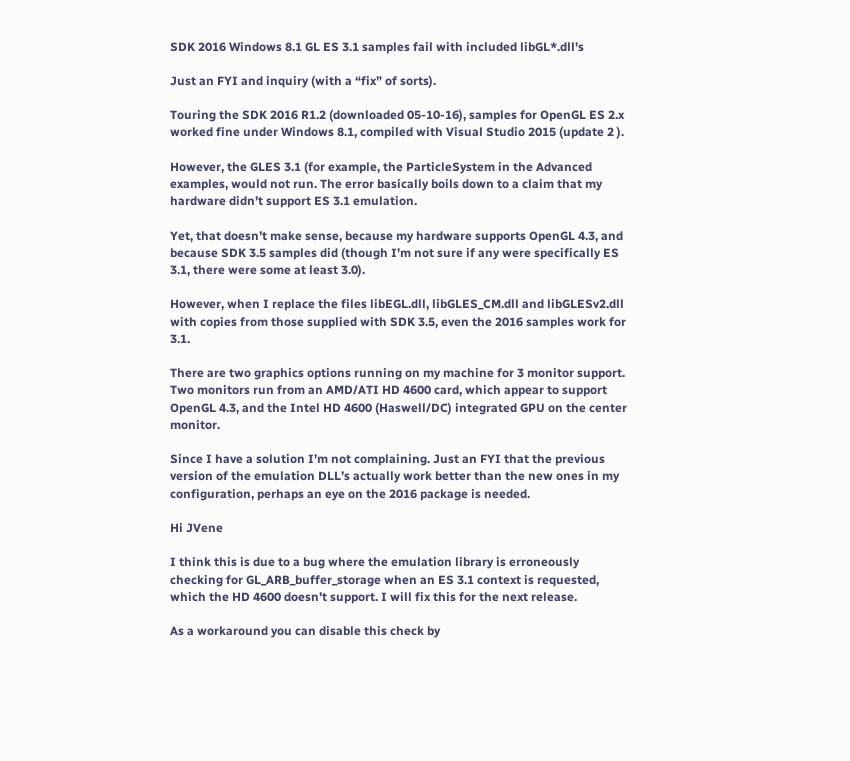SDK 2016 Windows 8.1 GL ES 3.1 samples fail with included libGL*.dll's

Just an FYI and inquiry (with a “fix” of sorts).

Touring the SDK 2016 R1.2 (downloaded 05-10-16), samples for OpenGL ES 2.x worked fine under Windows 8.1, compiled with Visual Studio 2015 (update 2 ).

However, the GLES 3.1 (for example, the ParticleSystem in the Advanced examples, would not run. The error basically boils down to a claim that my hardware didn’t support ES 3.1 emulation.

Yet, that doesn’t make sense, because my hardware supports OpenGL 4.3, and because SDK 3.5 samples did (though I’m not sure if any were specifically ES 3.1, there were some at least 3.0).

However, when I replace the files libEGL.dll, libGLES_CM.dll and libGLESv2.dll with copies from those supplied with SDK 3.5, even the 2016 samples work for 3.1.

There are two graphics options running on my machine for 3 monitor support. Two monitors run from an AMD/ATI HD 4600 card, which appear to support OpenGL 4.3, and the Intel HD 4600 (Haswell/DC) integrated GPU on the center monitor.

Since I have a solution I’m not complaining. Just an FYI that the previous version of the emulation DLL’s actually work better than the new ones in my configuration, perhaps an eye on the 2016 package is needed.

Hi JVene

I think this is due to a bug where the emulation library is erroneously checking for GL_ARB_buffer_storage when an ES 3.1 context is requested, which the HD 4600 doesn’t support. I will fix this for the next release.

As a workaround you can disable this check by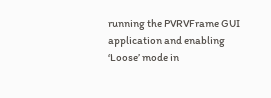running the PVRVFrame GUI application and enabling ‘Loose’ mode in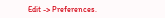Edit -> Preferences.